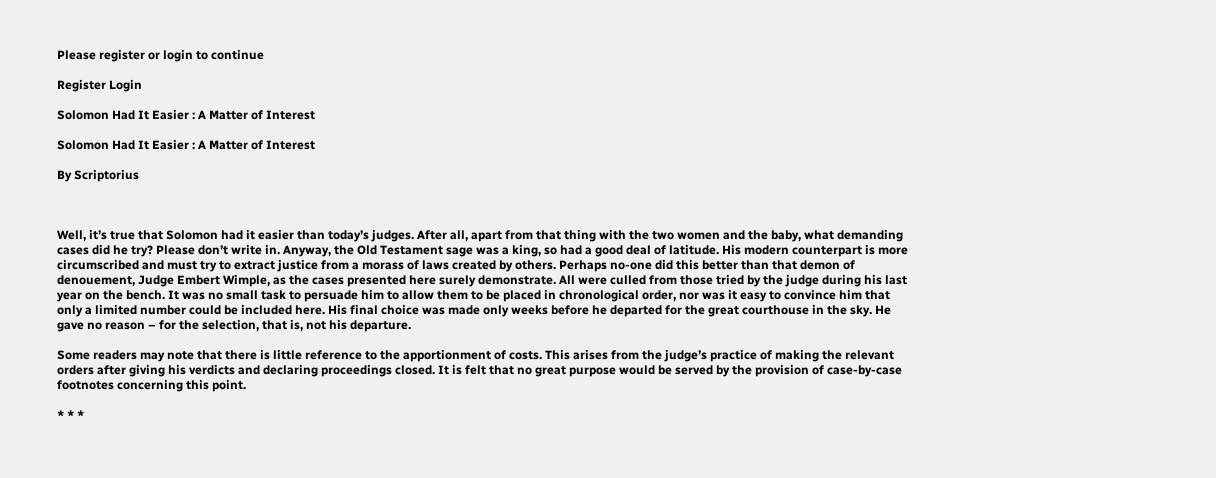Please register or login to continue

Register Login

Solomon Had It Easier : A Matter of Interest

Solomon Had It Easier : A Matter of Interest

By Scriptorius



Well, it’s true that Solomon had it easier than today’s judges. After all, apart from that thing with the two women and the baby, what demanding cases did he try? Please don’t write in. Anyway, the Old Testament sage was a king, so had a good deal of latitude. His modern counterpart is more circumscribed and must try to extract justice from a morass of laws created by others. Perhaps no-one did this better than that demon of denouement, Judge Embert Wimple, as the cases presented here surely demonstrate. All were culled from those tried by the judge during his last year on the bench. It was no small task to persuade him to allow them to be placed in chronological order, nor was it easy to convince him that only a limited number could be included here. His final choice was made only weeks before he departed for the great courthouse in the sky. He gave no reason – for the selection, that is, not his departure.

Some readers may note that there is little reference to the apportionment of costs. This arises from the judge’s practice of making the relevant orders after giving his verdicts and declaring proceedings closed. It is felt that no great purpose would be served by the provision of case-by-case footnotes concerning this point.

* * *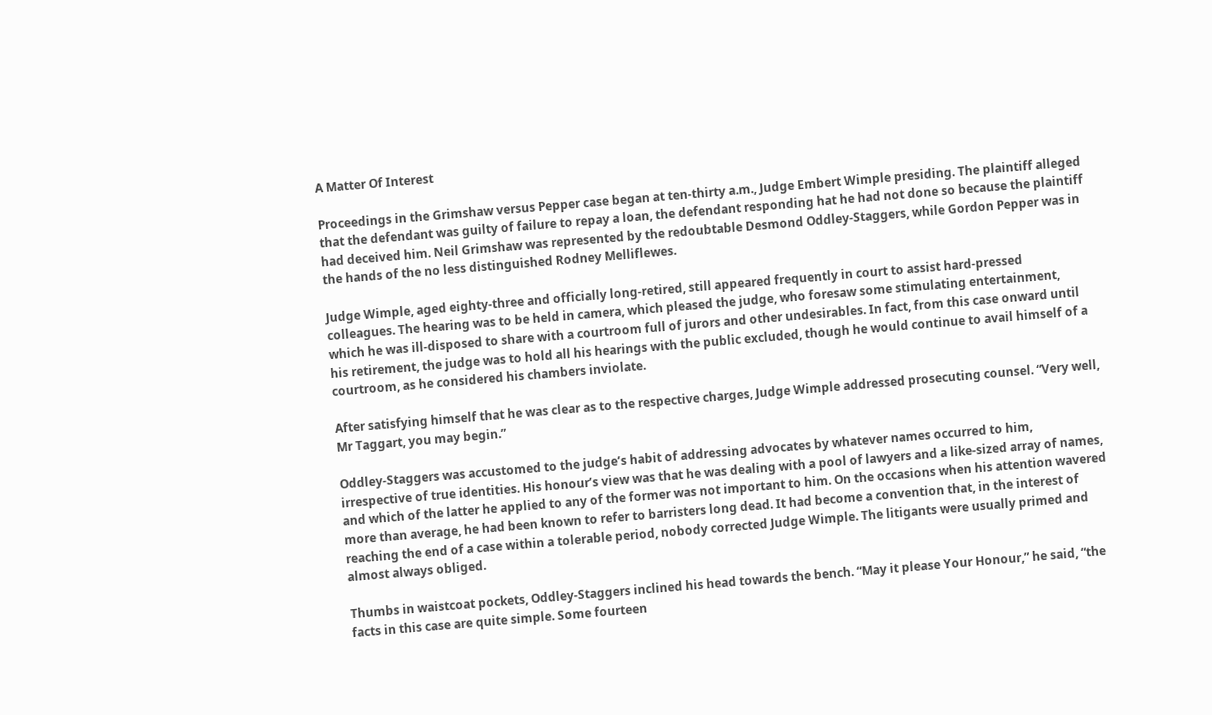A Matter Of Interest

Proceedings in the Grimshaw versus Pepper case began at ten-thirty a.m., Judge Embert Wimple presiding. The plaintiff alleged that the defendant was guilty of failure to repay a loan, the defendant responding hat he had not done so because the plaintiff had deceived him. Neil Grimshaw was represented by the redoubtable Desmond Oddley-Staggers, while Gordon Pepper was in the hands of the no less distinguished Rodney Melliflewes.

Judge Wimple, aged eighty-three and officially long-retired, still appeared frequently in court to assist hard-pressed colleagues. The hearing was to be held in camera, which pleased the judge, who foresaw some stimulating entertainment, which he was ill-disposed to share with a courtroom full of jurors and other undesirables. In fact, from this case onward until his retirement, the judge was to hold all his hearings with the public excluded, though he would continue to avail himself of a courtroom, as he considered his chambers inviolate.

After satisfying himself that he was clear as to the respective charges, Judge Wimple addressed prosecuting counsel. “Very well, Mr Taggart, you may begin.”

Oddley-Staggers was accustomed to the judge’s habit of addressing advocates by whatever names occurred to him, irrespective of true identities. His honour’s view was that he was dealing with a pool of lawyers and a like-sized array of names, and which of the latter he applied to any of the former was not important to him. On the occasions when his attention wavered more than average, he had been known to refer to barristers long dead. It had become a convention that, in the interest of reaching the end of a case within a tolerable period, nobody corrected Judge Wimple. The litigants were usually primed and almost always obliged.

Thumbs in waistcoat pockets, Oddley-Staggers inclined his head towards the bench. “May it please Your Honour,” he said, “the facts in this case are quite simple. Some fourteen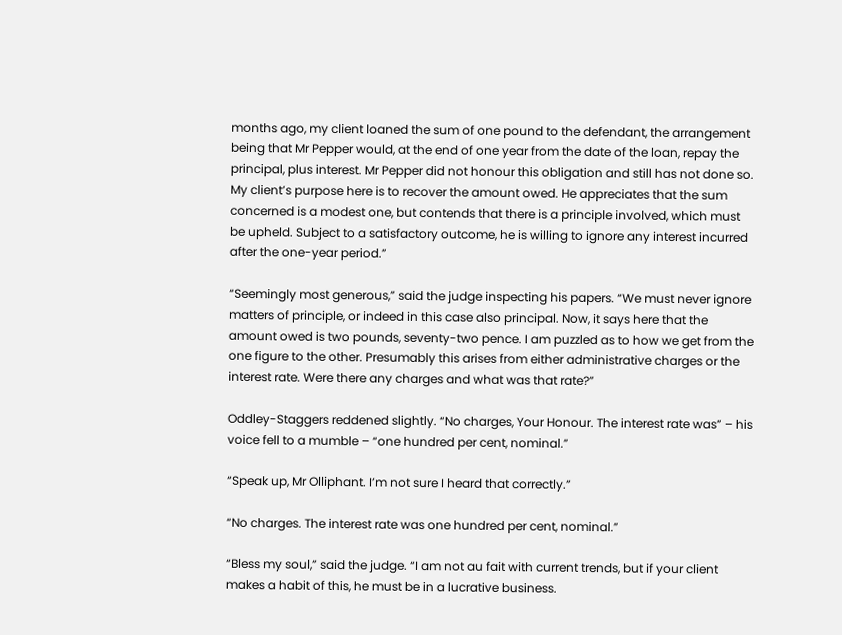months ago, my client loaned the sum of one pound to the defendant, the arrangement being that Mr Pepper would, at the end of one year from the date of the loan, repay the principal, plus interest. Mr Pepper did not honour this obligation and still has not done so. My client’s purpose here is to recover the amount owed. He appreciates that the sum concerned is a modest one, but contends that there is a principle involved, which must be upheld. Subject to a satisfactory outcome, he is willing to ignore any interest incurred after the one-year period.”

“Seemingly most generous,” said the judge inspecting his papers. “We must never ignore matters of principle, or indeed in this case also principal. Now, it says here that the amount owed is two pounds, seventy-two pence. I am puzzled as to how we get from the one figure to the other. Presumably this arises from either administrative charges or the interest rate. Were there any charges and what was that rate?”

Oddley-Staggers reddened slightly. “No charges, Your Honour. The interest rate was” – his voice fell to a mumble – “one hundred per cent, nominal.”

“Speak up, Mr Olliphant. I’m not sure I heard that correctly.”

“No charges. The interest rate was one hundred per cent, nominal.”

“Bless my soul,” said the judge. “I am not au fait with current trends, but if your client makes a habit of this, he must be in a lucrative business.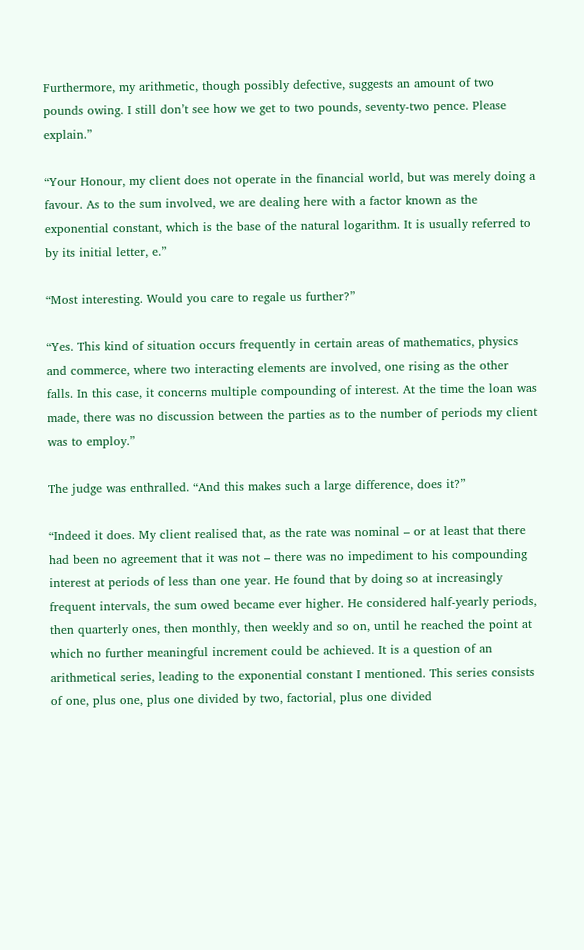Furthermore, my arithmetic, though possibly defective, suggests an amount of two pounds owing. I still don’t see how we get to two pounds, seventy-two pence. Please explain.”

“Your Honour, my client does not operate in the financial world, but was merely doing a favour. As to the sum involved, we are dealing here with a factor known as the exponential constant, which is the base of the natural logarithm. It is usually referred to by its initial letter, e.”

“Most interesting. Would you care to regale us further?”

“Yes. This kind of situation occurs frequently in certain areas of mathematics, physics and commerce, where two interacting elements are involved, one rising as the other falls. In this case, it concerns multiple compounding of interest. At the time the loan was made, there was no discussion between the parties as to the number of periods my client was to employ.”

The judge was enthralled. “And this makes such a large difference, does it?”

“Indeed it does. My client realised that, as the rate was nominal – or at least that there had been no agreement that it was not – there was no impediment to his compounding interest at periods of less than one year. He found that by doing so at increasingly frequent intervals, the sum owed became ever higher. He considered half-yearly periods, then quarterly ones, then monthly, then weekly and so on, until he reached the point at which no further meaningful increment could be achieved. It is a question of an arithmetical series, leading to the exponential constant I mentioned. This series consists of one, plus one, plus one divided by two, factorial, plus one divided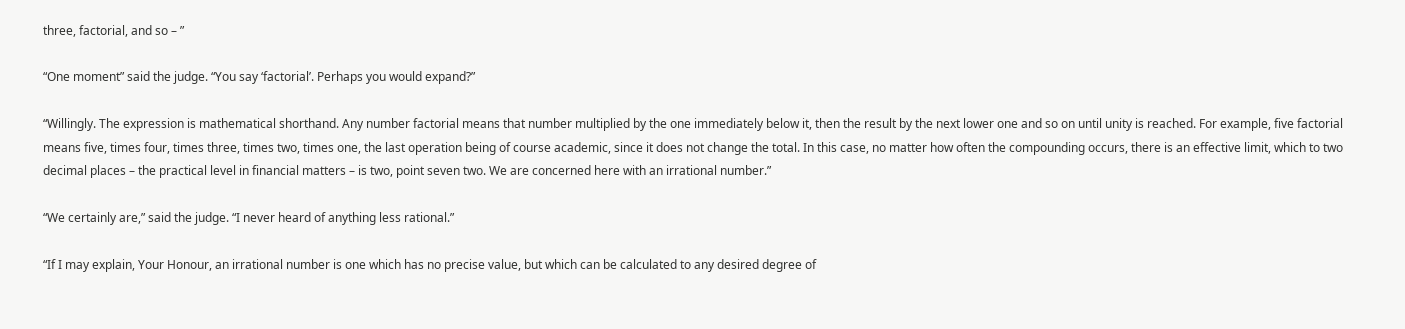three, factorial, and so – ”

“One moment” said the judge. “You say ‘factorial’. Perhaps you would expand?”

“Willingly. The expression is mathematical shorthand. Any number factorial means that number multiplied by the one immediately below it, then the result by the next lower one and so on until unity is reached. For example, five factorial means five, times four, times three, times two, times one, the last operation being of course academic, since it does not change the total. In this case, no matter how often the compounding occurs, there is an effective limit, which to two decimal places – the practical level in financial matters – is two, point seven two. We are concerned here with an irrational number.”

“We certainly are,” said the judge. “I never heard of anything less rational.”

“If I may explain, Your Honour, an irrational number is one which has no precise value, but which can be calculated to any desired degree of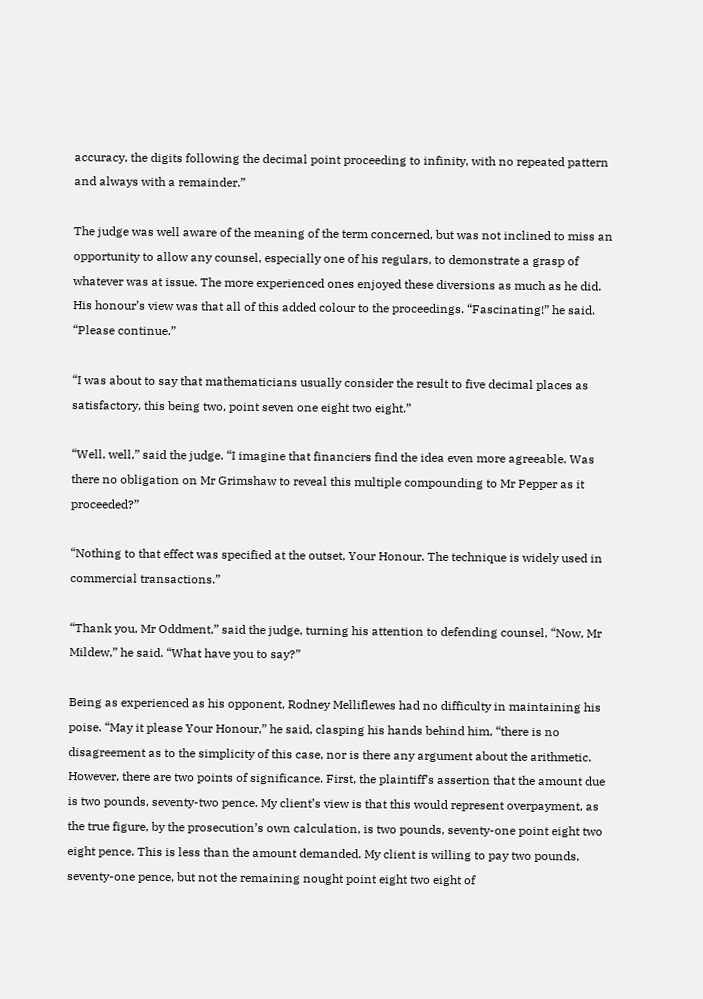accuracy, the digits following the decimal point proceeding to infinity, with no repeated pattern and always with a remainder.”

The judge was well aware of the meaning of the term concerned, but was not inclined to miss an opportunity to allow any counsel, especially one of his regulars, to demonstrate a grasp of whatever was at issue. The more experienced ones enjoyed these diversions as much as he did. His honour’s view was that all of this added colour to the proceedings. “Fascinating!” he said. “Please continue.”

“I was about to say that mathematicians usually consider the result to five decimal places as satisfactory, this being two, point seven one eight two eight.”

“Well, well,” said the judge. “I imagine that financiers find the idea even more agreeable. Was there no obligation on Mr Grimshaw to reveal this multiple compounding to Mr Pepper as it proceeded?”

“Nothing to that effect was specified at the outset, Your Honour. The technique is widely used in commercial transactions.”

“Thank you, Mr Oddment,” said the judge, turning his attention to defending counsel, “Now, Mr Mildew,” he said. “What have you to say?”

Being as experienced as his opponent, Rodney Melliflewes had no difficulty in maintaining his poise. “May it please Your Honour,” he said, clasping his hands behind him, “there is no disagreement as to the simplicity of this case, nor is there any argument about the arithmetic. However, there are two points of significance. First, the plaintiff’s assertion that the amount due is two pounds, seventy-two pence. My client’s view is that this would represent overpayment, as the true figure, by the prosecution’s own calculation, is two pounds, seventy-one point eight two eight pence. This is less than the amount demanded. My client is willing to pay two pounds, seventy-one pence, but not the remaining nought point eight two eight of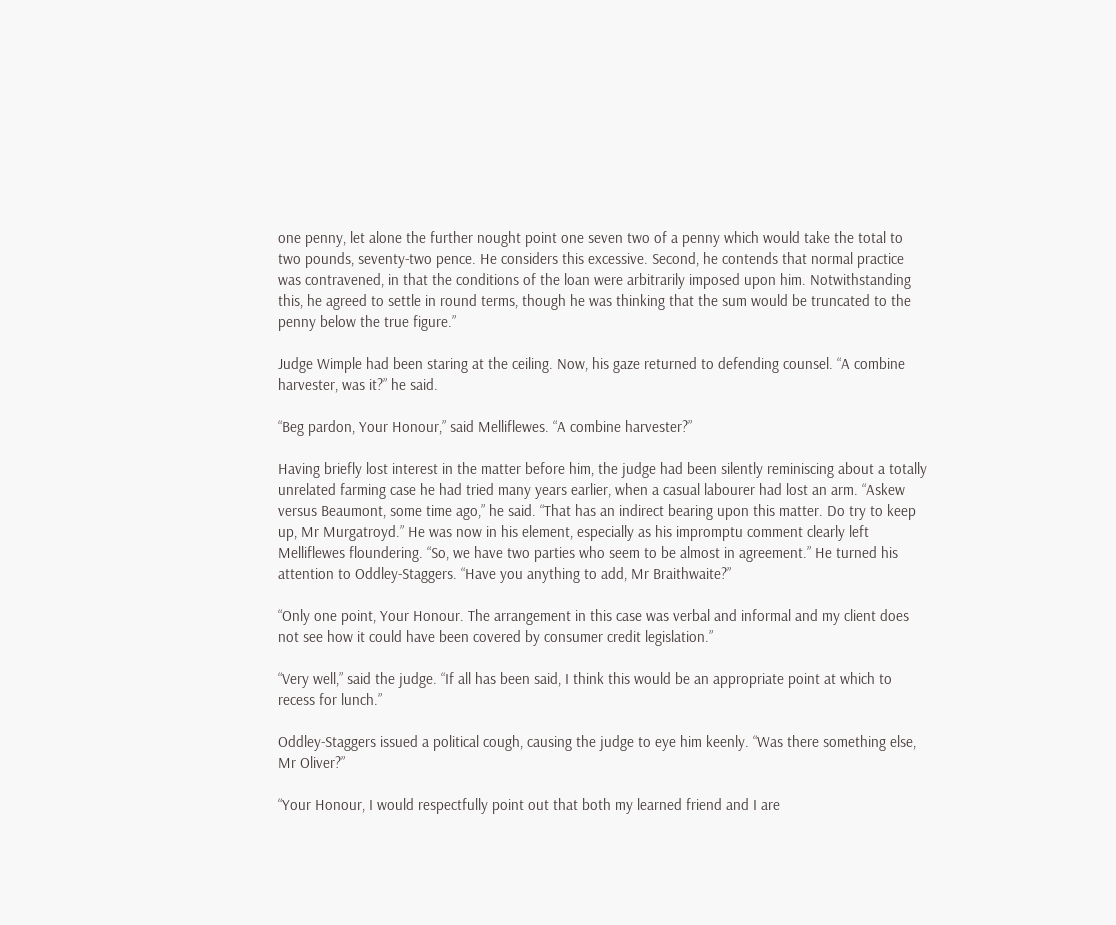one penny, let alone the further nought point one seven two of a penny which would take the total to two pounds, seventy-two pence. He considers this excessive. Second, he contends that normal practice was contravened, in that the conditions of the loan were arbitrarily imposed upon him. Notwithstanding this, he agreed to settle in round terms, though he was thinking that the sum would be truncated to the penny below the true figure.”

Judge Wimple had been staring at the ceiling. Now, his gaze returned to defending counsel. “A combine harvester, was it?” he said.

“Beg pardon, Your Honour,” said Melliflewes. “A combine harvester?”

Having briefly lost interest in the matter before him, the judge had been silently reminiscing about a totally unrelated farming case he had tried many years earlier, when a casual labourer had lost an arm. “Askew versus Beaumont, some time ago,” he said. “That has an indirect bearing upon this matter. Do try to keep up, Mr Murgatroyd.” He was now in his element, especially as his impromptu comment clearly left Melliflewes floundering. “So, we have two parties who seem to be almost in agreement.” He turned his attention to Oddley-Staggers. “Have you anything to add, Mr Braithwaite?”

“Only one point, Your Honour. The arrangement in this case was verbal and informal and my client does not see how it could have been covered by consumer credit legislation.”

“Very well,” said the judge. “If all has been said, I think this would be an appropriate point at which to recess for lunch.”

Oddley-Staggers issued a political cough, causing the judge to eye him keenly. “Was there something else, Mr Oliver?”

“Your Honour, I would respectfully point out that both my learned friend and I are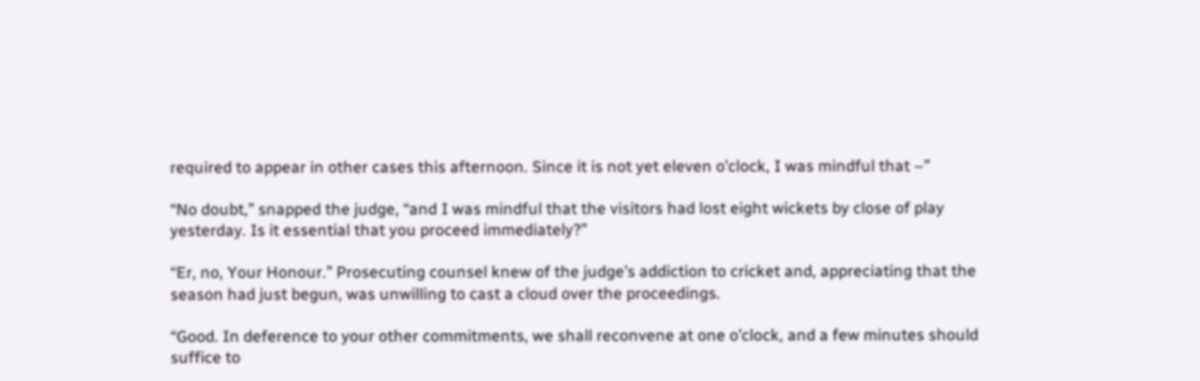required to appear in other cases this afternoon. Since it is not yet eleven o’clock, I was mindful that –”

“No doubt,” snapped the judge, “and I was mindful that the visitors had lost eight wickets by close of play yesterday. Is it essential that you proceed immediately?”

“Er, no, Your Honour.” Prosecuting counsel knew of the judge’s addiction to cricket and, appreciating that the season had just begun, was unwilling to cast a cloud over the proceedings.

“Good. In deference to your other commitments, we shall reconvene at one o’clock, and a few minutes should suffice to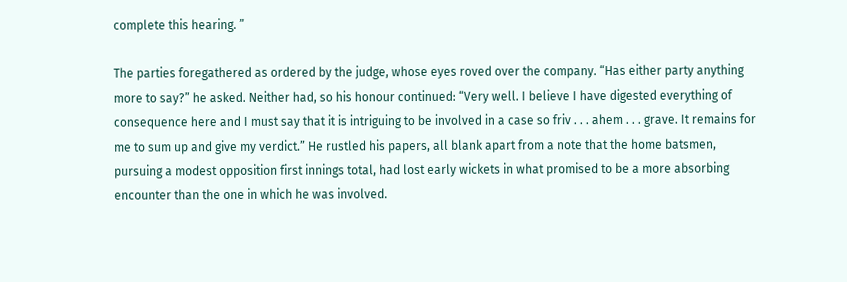complete this hearing. ”

The parties foregathered as ordered by the judge, whose eyes roved over the company. “Has either party anything more to say?” he asked. Neither had, so his honour continued: “Very well. I believe I have digested everything of consequence here and I must say that it is intriguing to be involved in a case so friv . . . ahem . . . grave. It remains for me to sum up and give my verdict.” He rustled his papers, all blank apart from a note that the home batsmen, pursuing a modest opposition first innings total, had lost early wickets in what promised to be a more absorbing encounter than the one in which he was involved.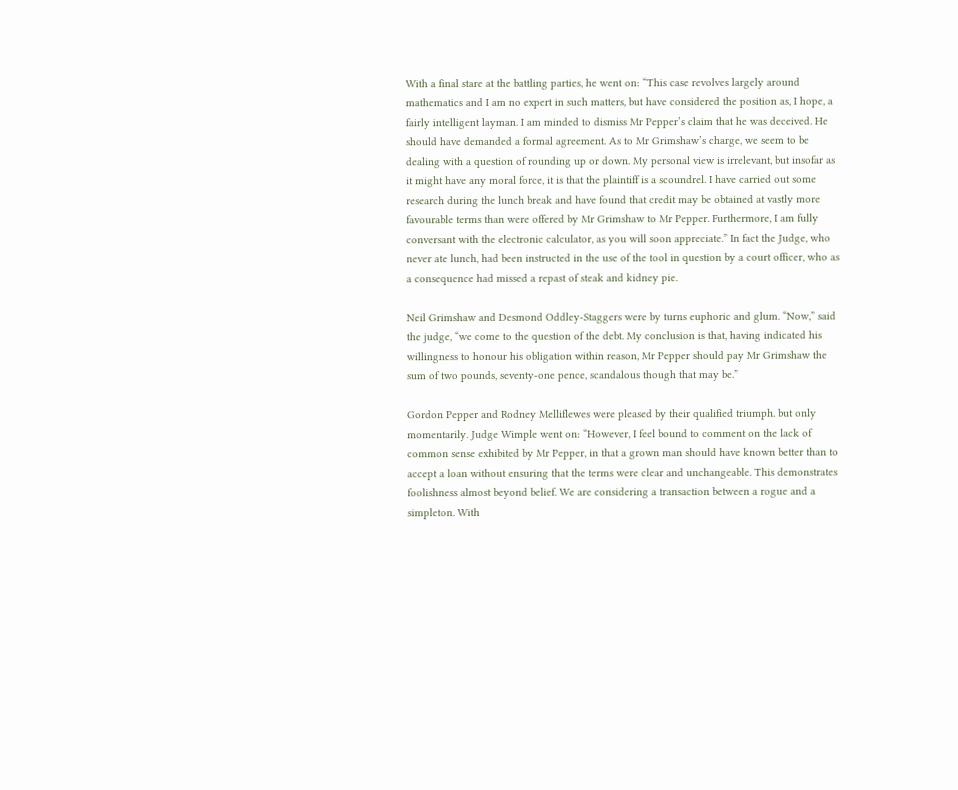With a final stare at the battling parties, he went on: “This case revolves largely around mathematics and I am no expert in such matters, but have considered the position as, I hope, a fairly intelligent layman. I am minded to dismiss Mr Pepper’s claim that he was deceived. He should have demanded a formal agreement. As to Mr Grimshaw’s charge, we seem to be dealing with a question of rounding up or down. My personal view is irrelevant, but insofar as it might have any moral force, it is that the plaintiff is a scoundrel. I have carried out some research during the lunch break and have found that credit may be obtained at vastly more favourable terms than were offered by Mr Grimshaw to Mr Pepper. Furthermore, I am fully conversant with the electronic calculator, as you will soon appreciate.” In fact the Judge, who never ate lunch, had been instructed in the use of the tool in question by a court officer, who as a consequence had missed a repast of steak and kidney pie.

Neil Grimshaw and Desmond Oddley-Staggers were by turns euphoric and glum. “Now,” said the judge, “we come to the question of the debt. My conclusion is that, having indicated his willingness to honour his obligation within reason, Mr Pepper should pay Mr Grimshaw the sum of two pounds, seventy-one pence, scandalous though that may be.”

Gordon Pepper and Rodney Melliflewes were pleased by their qualified triumph. but only momentarily. Judge Wimple went on: “However, I feel bound to comment on the lack of common sense exhibited by Mr Pepper, in that a grown man should have known better than to accept a loan without ensuring that the terms were clear and unchangeable. This demonstrates foolishness almost beyond belief. We are considering a transaction between a rogue and a simpleton. With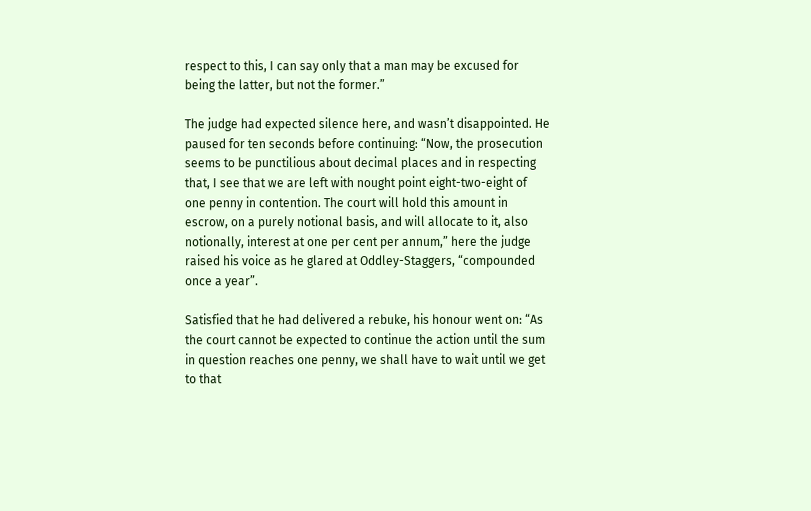respect to this, I can say only that a man may be excused for being the latter, but not the former.”

The judge had expected silence here, and wasn’t disappointed. He paused for ten seconds before continuing: “Now, the prosecution seems to be punctilious about decimal places and in respecting that, I see that we are left with nought point eight-two-eight of one penny in contention. The court will hold this amount in escrow, on a purely notional basis, and will allocate to it, also notionally, interest at one per cent per annum,” here the judge raised his voice as he glared at Oddley-Staggers, “compounded once a year”.

Satisfied that he had delivered a rebuke, his honour went on: “As the court cannot be expected to continue the action until the sum in question reaches one penny, we shall have to wait until we get to that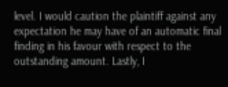level. I would caution the plaintiff against any expectation he may have of an automatic final finding in his favour with respect to the outstanding amount. Lastly, I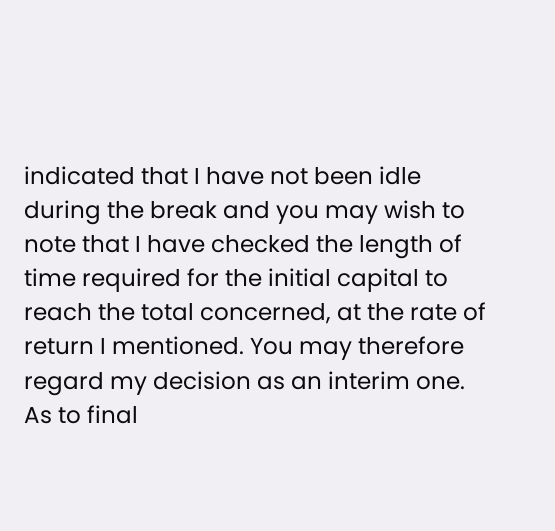indicated that I have not been idle during the break and you may wish to note that I have checked the length of time required for the initial capital to reach the total concerned, at the rate of return I mentioned. You may therefore regard my decision as an interim one. As to final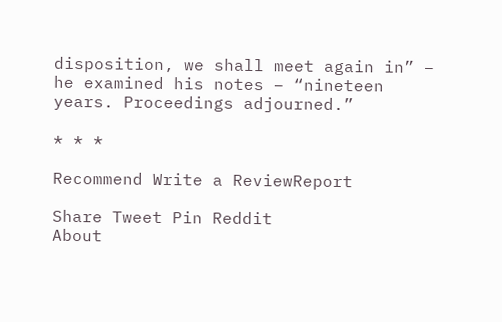disposition, we shall meet again in” – he examined his notes – “nineteen years. Proceedings adjourned.”

* * *

Recommend Write a ReviewReport

Share Tweet Pin Reddit
About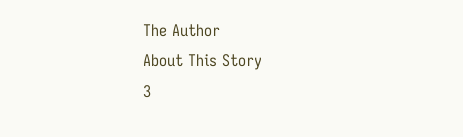The Author
About This Story
3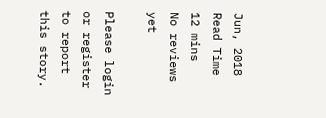Jun, 2018
Read Time
12 mins
No reviews yet

Please login or register to report this story.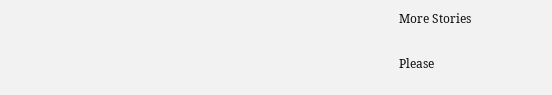More Stories

Please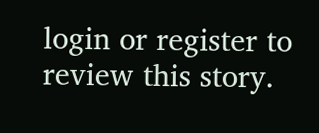login or register to review this story.